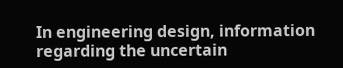In engineering design, information regarding the uncertain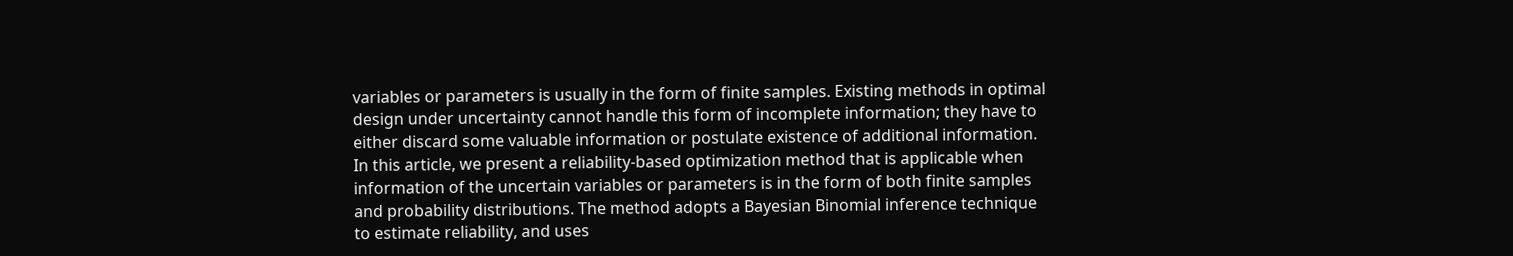variables or parameters is usually in the form of finite samples. Existing methods in optimal design under uncertainty cannot handle this form of incomplete information; they have to either discard some valuable information or postulate existence of additional information. In this article, we present a reliability-based optimization method that is applicable when information of the uncertain variables or parameters is in the form of both finite samples and probability distributions. The method adopts a Bayesian Binomial inference technique to estimate reliability, and uses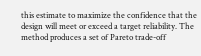this estimate to maximize the confidence that the design will meet or exceed a target reliability. The method produces a set of Pareto trade-off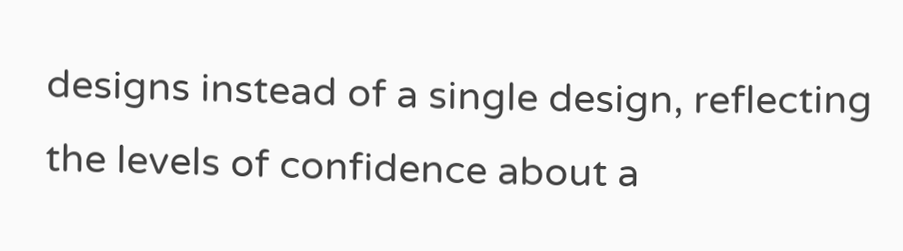designs instead of a single design, reflecting the levels of confidence about a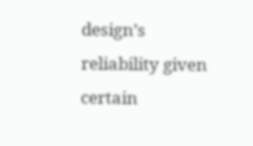design’s reliability given certain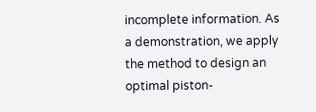incomplete information. As a demonstration, we apply the method to design an optimal piston-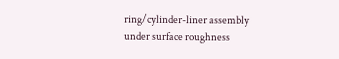ring/cylinder-liner assembly under surface roughness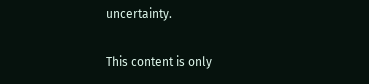uncertainty.

This content is only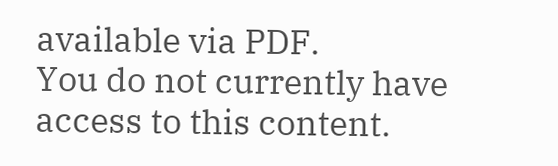available via PDF.
You do not currently have access to this content.